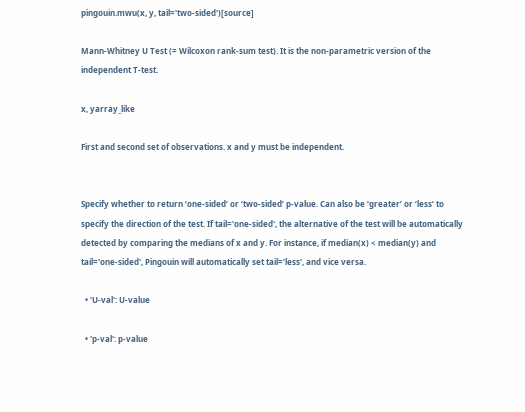pingouin.mwu(x, y, tail='two-sided')[source]

Mann-Whitney U Test (= Wilcoxon rank-sum test). It is the non-parametric version of the independent T-test.

x, yarray_like

First and second set of observations. x and y must be independent.


Specify whether to return ‘one-sided’ or ‘two-sided’ p-value. Can also be ‘greater’ or ‘less’ to specify the direction of the test. If tail='one-sided', the alternative of the test will be automatically detected by comparing the medians of x and y. For instance, if median(x) < median(y) and tail='one-sided', Pingouin will automatically set tail='less', and vice versa.

  • 'U-val': U-value

  • 'p-val': p-value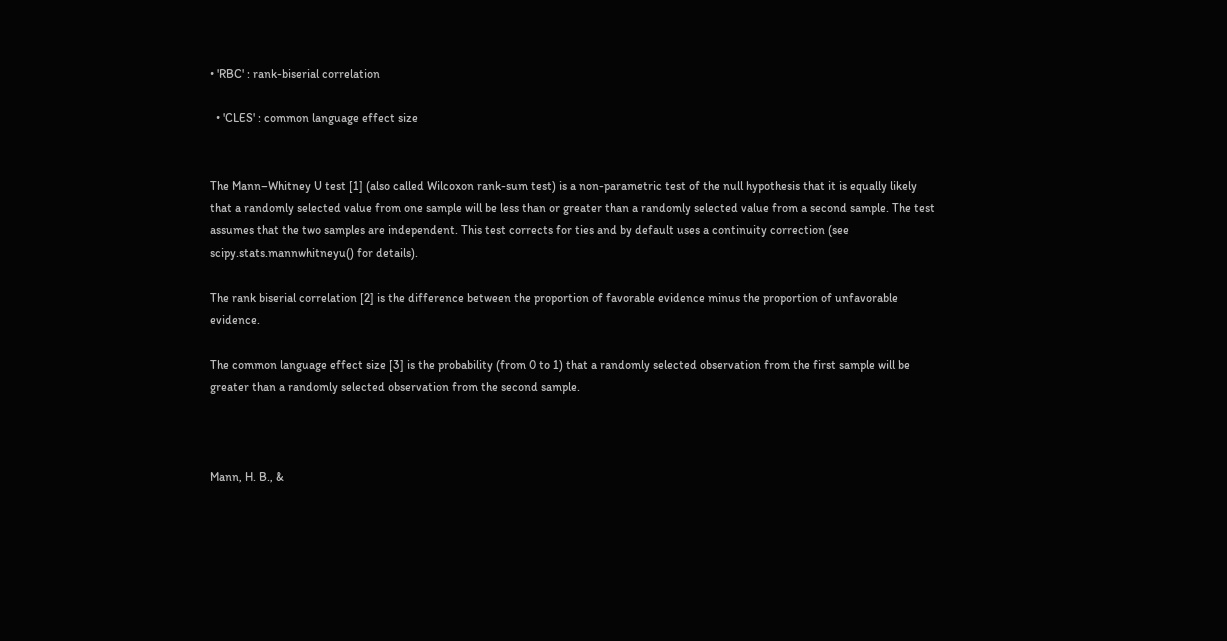• 'RBC' : rank-biserial correlation

  • 'CLES' : common language effect size


The Mann–Whitney U test [1] (also called Wilcoxon rank-sum test) is a non-parametric test of the null hypothesis that it is equally likely that a randomly selected value from one sample will be less than or greater than a randomly selected value from a second sample. The test assumes that the two samples are independent. This test corrects for ties and by default uses a continuity correction (see scipy.stats.mannwhitneyu() for details).

The rank biserial correlation [2] is the difference between the proportion of favorable evidence minus the proportion of unfavorable evidence.

The common language effect size [3] is the probability (from 0 to 1) that a randomly selected observation from the first sample will be greater than a randomly selected observation from the second sample.



Mann, H. B., &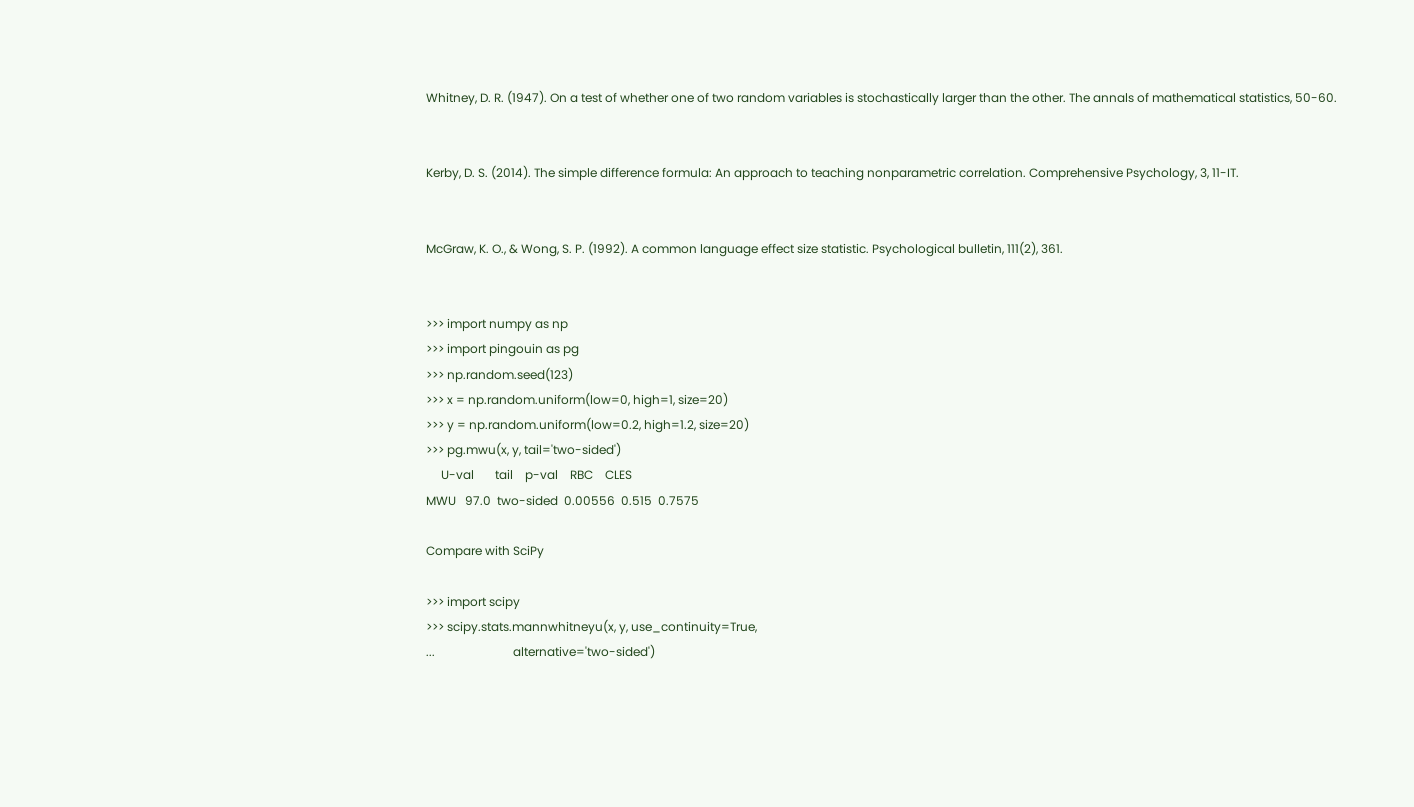Whitney, D. R. (1947). On a test of whether one of two random variables is stochastically larger than the other. The annals of mathematical statistics, 50-60.


Kerby, D. S. (2014). The simple difference formula: An approach to teaching nonparametric correlation. Comprehensive Psychology, 3, 11-IT.


McGraw, K. O., & Wong, S. P. (1992). A common language effect size statistic. Psychological bulletin, 111(2), 361.


>>> import numpy as np
>>> import pingouin as pg
>>> np.random.seed(123)
>>> x = np.random.uniform(low=0, high=1, size=20)
>>> y = np.random.uniform(low=0.2, high=1.2, size=20)
>>> pg.mwu(x, y, tail='two-sided')
     U-val       tail    p-val    RBC    CLES
MWU   97.0  two-sided  0.00556  0.515  0.7575

Compare with SciPy

>>> import scipy
>>> scipy.stats.mannwhitneyu(x, y, use_continuity=True,
...                          alternative='two-sided')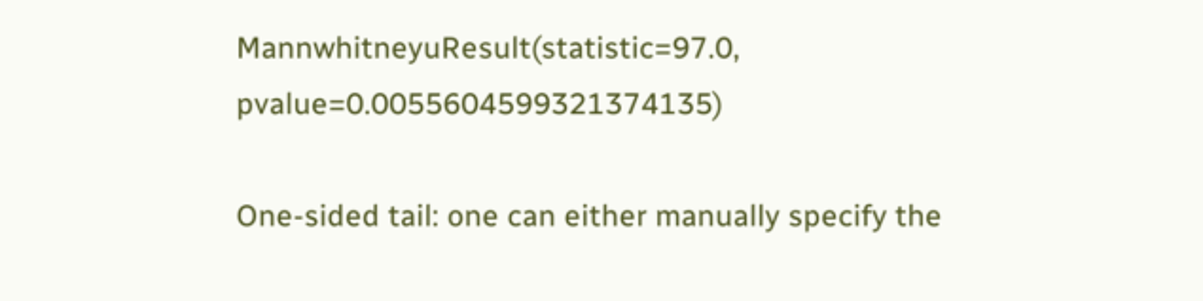MannwhitneyuResult(statistic=97.0, pvalue=0.0055604599321374135)

One-sided tail: one can either manually specify the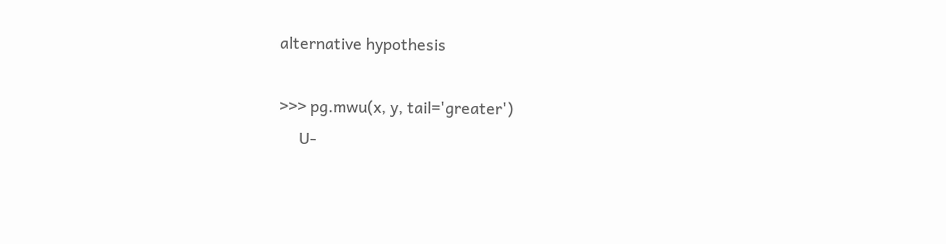alternative hypothesis

>>> pg.mwu(x, y, tail='greater')
     U-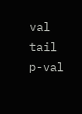val     tail     p-val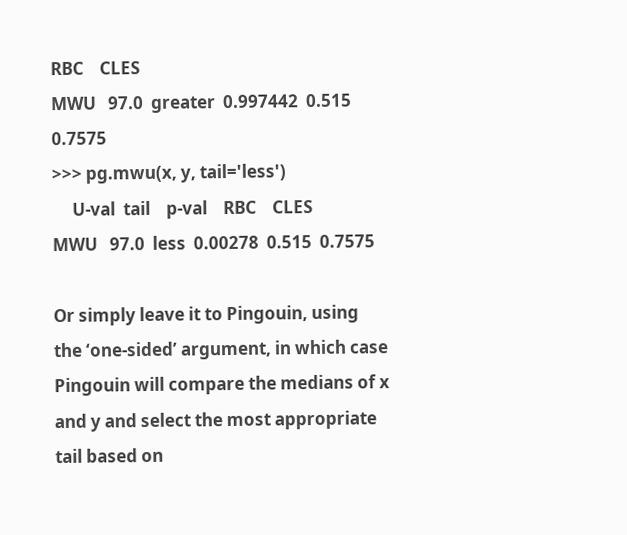RBC    CLES
MWU   97.0  greater  0.997442  0.515  0.7575
>>> pg.mwu(x, y, tail='less')
     U-val  tail    p-val    RBC    CLES
MWU   97.0  less  0.00278  0.515  0.7575

Or simply leave it to Pingouin, using the ‘one-sided’ argument, in which case Pingouin will compare the medians of x and y and select the most appropriate tail based on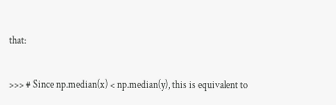that:

>>> # Since np.median(x) < np.median(y), this is equivalent to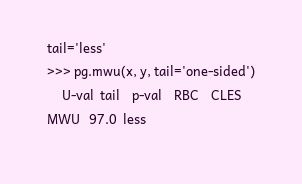tail='less'
>>> pg.mwu(x, y, tail='one-sided')
     U-val  tail    p-val    RBC    CLES
MWU   97.0  less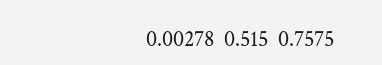0.00278  0.515  0.7575